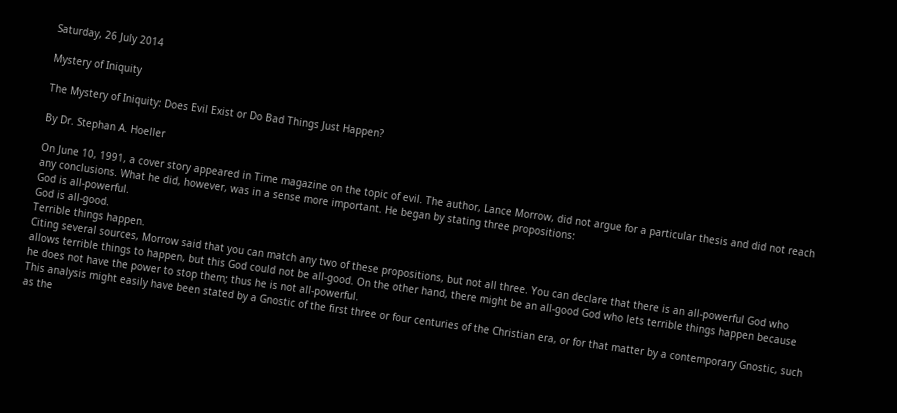Saturday, 26 July 2014

Mystery of Iniquity

The Mystery of Iniquity: Does Evil Exist or Do Bad Things Just Happen?

By Dr. Stephan A. Hoeller

On June 10, 1991, a cover story appeared in Time magazine on the topic of evil. The author, Lance Morrow, did not argue for a particular thesis and did not reach any conclusions. What he did, however, was in a sense more important. He began by stating three propositions:
God is all-powerful.
God is all-good.
Terrible things happen.
Citing several sources, Morrow said that you can match any two of these propositions, but not all three. You can declare that there is an all-powerful God who allows terrible things to happen, but this God could not be all-good. On the other hand, there might be an all-good God who lets terrible things happen because he does not have the power to stop them; thus he is not all-powerful.
This analysis might easily have been stated by a Gnostic of the first three or four centuries of the Christian era, or for that matter by a contemporary Gnostic, such as the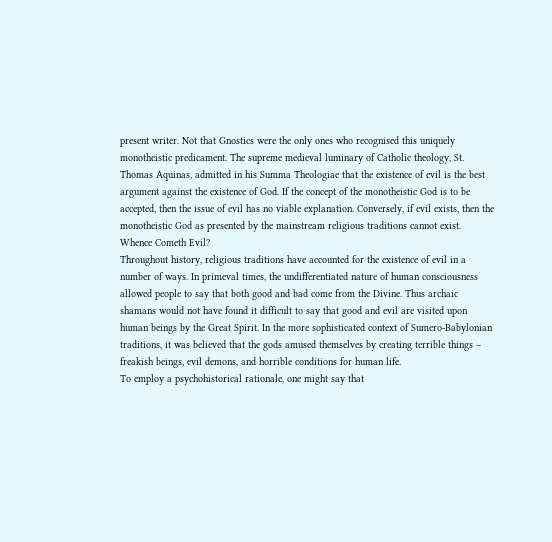present writer. Not that Gnostics were the only ones who recognised this uniquely monotheistic predicament. The supreme medieval luminary of Catholic theology, St. Thomas Aquinas, admitted in his Summa Theologiae that the existence of evil is the best argument against the existence of God. If the concept of the monotheistic God is to be accepted, then the issue of evil has no viable explanation. Conversely, if evil exists, then the monotheistic God as presented by the mainstream religious traditions cannot exist.
Whence Cometh Evil?
Throughout history, religious traditions have accounted for the existence of evil in a number of ways. In primeval times, the undifferentiated nature of human consciousness allowed people to say that both good and bad come from the Divine. Thus archaic shamans would not have found it difficult to say that good and evil are visited upon human beings by the Great Spirit. In the more sophisticated context of Sumero-Babylonian traditions, it was believed that the gods amused themselves by creating terrible things – freakish beings, evil demons, and horrible conditions for human life.
To employ a psychohistorical rationale, one might say that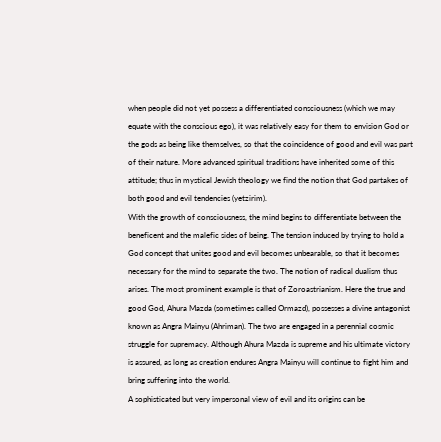when people did not yet possess a differentiated consciousness (which we may equate with the conscious ego), it was relatively easy for them to envision God or the gods as being like themselves, so that the coincidence of good and evil was part of their nature. More advanced spiritual traditions have inherited some of this attitude; thus in mystical Jewish theology we find the notion that God partakes of both good and evil tendencies (yetzirim).
With the growth of consciousness, the mind begins to differentiate between the beneficent and the malefic sides of being. The tension induced by trying to hold a God concept that unites good and evil becomes unbearable, so that it becomes necessary for the mind to separate the two. The notion of radical dualism thus arises. The most prominent example is that of Zoroastrianism. Here the true and good God, Ahura Mazda (sometimes called Ormazd), possesses a divine antagonist known as Angra Mainyu (Ahriman). The two are engaged in a perennial cosmic struggle for supremacy. Although Ahura Mazda is supreme and his ultimate victory is assured, as long as creation endures Angra Mainyu will continue to fight him and bring suffering into the world.
A sophisticated but very impersonal view of evil and its origins can be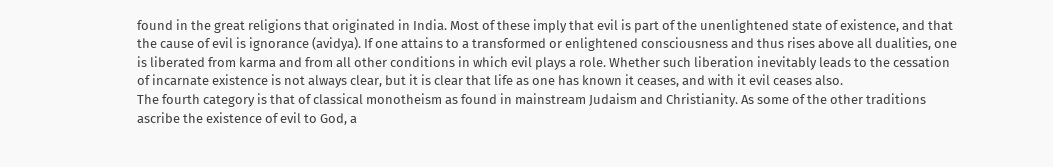found in the great religions that originated in India. Most of these imply that evil is part of the unenlightened state of existence, and that the cause of evil is ignorance (avidya). If one attains to a transformed or enlightened consciousness and thus rises above all dualities, one is liberated from karma and from all other conditions in which evil plays a role. Whether such liberation inevitably leads to the cessation of incarnate existence is not always clear, but it is clear that life as one has known it ceases, and with it evil ceases also.
The fourth category is that of classical monotheism as found in mainstream Judaism and Christianity. As some of the other traditions ascribe the existence of evil to God, a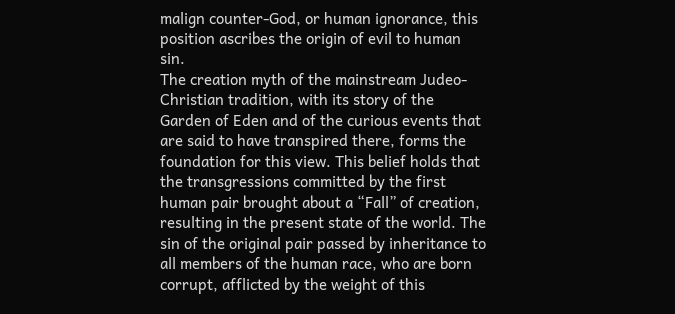malign counter-God, or human ignorance, this position ascribes the origin of evil to human sin.
The creation myth of the mainstream Judeo-Christian tradition, with its story of the Garden of Eden and of the curious events that are said to have transpired there, forms the foundation for this view. This belief holds that the transgressions committed by the first human pair brought about a “Fall” of creation, resulting in the present state of the world. The sin of the original pair passed by inheritance to all members of the human race, who are born corrupt, afflicted by the weight of this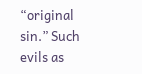“original sin.” Such evils as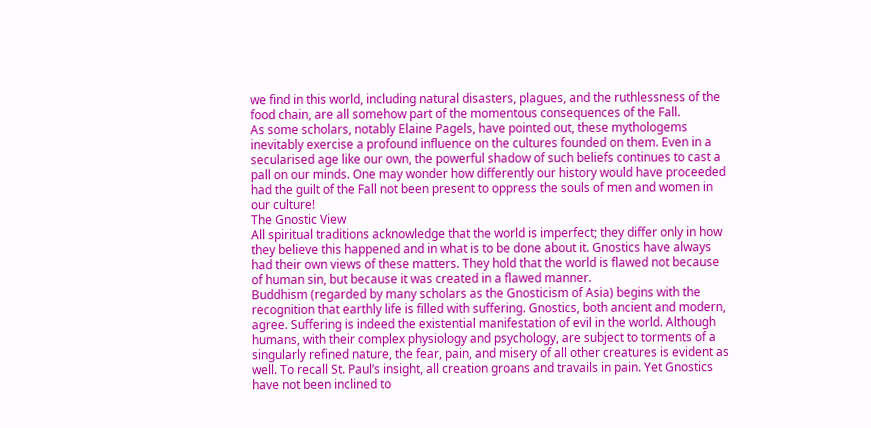we find in this world, including natural disasters, plagues, and the ruthlessness of the food chain, are all somehow part of the momentous consequences of the Fall.
As some scholars, notably Elaine Pagels, have pointed out, these mythologems inevitably exercise a profound influence on the cultures founded on them. Even in a secularised age like our own, the powerful shadow of such beliefs continues to cast a pall on our minds. One may wonder how differently our history would have proceeded had the guilt of the Fall not been present to oppress the souls of men and women in our culture!
The Gnostic View
All spiritual traditions acknowledge that the world is imperfect; they differ only in how they believe this happened and in what is to be done about it. Gnostics have always had their own views of these matters. They hold that the world is flawed not because of human sin, but because it was created in a flawed manner.
Buddhism (regarded by many scholars as the Gnosticism of Asia) begins with the recognition that earthly life is filled with suffering. Gnostics, both ancient and modern, agree. Suffering is indeed the existential manifestation of evil in the world. Although humans, with their complex physiology and psychology, are subject to torments of a singularly refined nature, the fear, pain, and misery of all other creatures is evident as well. To recall St. Paul’s insight, all creation groans and travails in pain. Yet Gnostics have not been inclined to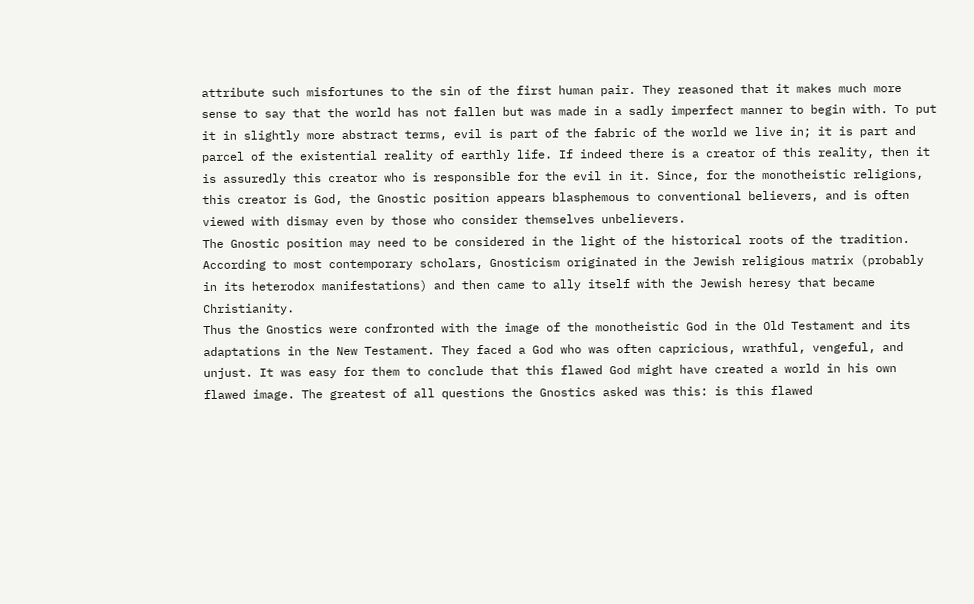attribute such misfortunes to the sin of the first human pair. They reasoned that it makes much more sense to say that the world has not fallen but was made in a sadly imperfect manner to begin with. To put it in slightly more abstract terms, evil is part of the fabric of the world we live in; it is part and parcel of the existential reality of earthly life. If indeed there is a creator of this reality, then it is assuredly this creator who is responsible for the evil in it. Since, for the monotheistic religions, this creator is God, the Gnostic position appears blasphemous to conventional believers, and is often viewed with dismay even by those who consider themselves unbelievers.
The Gnostic position may need to be considered in the light of the historical roots of the tradition. According to most contemporary scholars, Gnosticism originated in the Jewish religious matrix (probably in its heterodox manifestations) and then came to ally itself with the Jewish heresy that became Christianity.
Thus the Gnostics were confronted with the image of the monotheistic God in the Old Testament and its adaptations in the New Testament. They faced a God who was often capricious, wrathful, vengeful, and unjust. It was easy for them to conclude that this flawed God might have created a world in his own flawed image. The greatest of all questions the Gnostics asked was this: is this flawed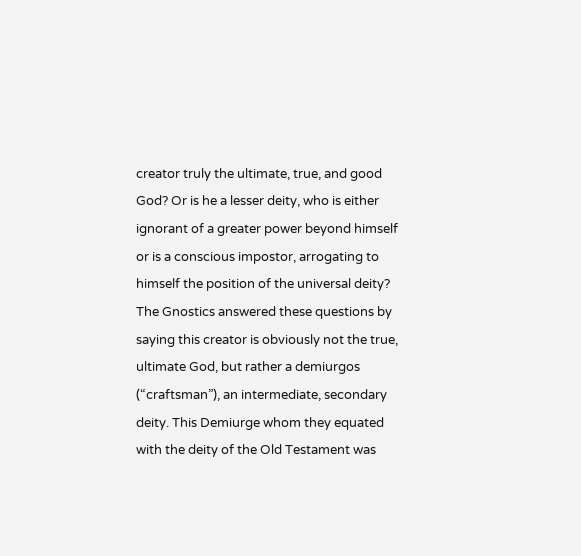creator truly the ultimate, true, and good God? Or is he a lesser deity, who is either ignorant of a greater power beyond himself or is a conscious impostor, arrogating to himself the position of the universal deity?
The Gnostics answered these questions by saying this creator is obviously not the true, ultimate God, but rather a demiurgos (“craftsman”), an intermediate, secondary deity. This Demiurge whom they equated with the deity of the Old Testament was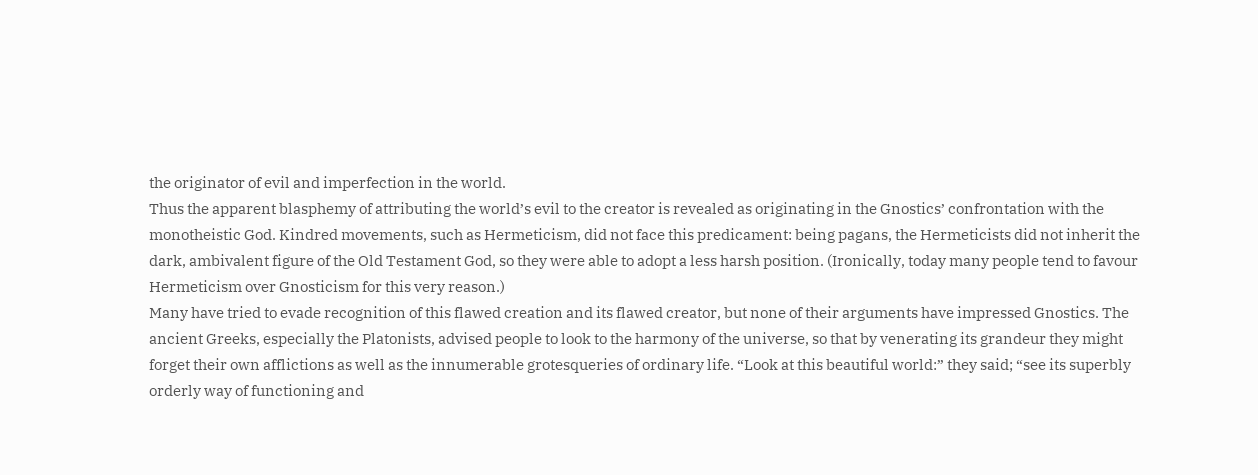the originator of evil and imperfection in the world.
Thus the apparent blasphemy of attributing the world’s evil to the creator is revealed as originating in the Gnostics’ confrontation with the monotheistic God. Kindred movements, such as Hermeticism, did not face this predicament: being pagans, the Hermeticists did not inherit the dark, ambivalent figure of the Old Testament God, so they were able to adopt a less harsh position. (Ironically, today many people tend to favour Hermeticism over Gnosticism for this very reason.)
Many have tried to evade recognition of this flawed creation and its flawed creator, but none of their arguments have impressed Gnostics. The ancient Greeks, especially the Platonists, advised people to look to the harmony of the universe, so that by venerating its grandeur they might forget their own afflictions as well as the innumerable grotesqueries of ordinary life. “Look at this beautiful world:” they said; “see its superbly orderly way of functioning and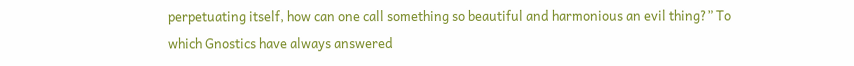perpetuating itself, how can one call something so beautiful and harmonious an evil thing?” To which Gnostics have always answered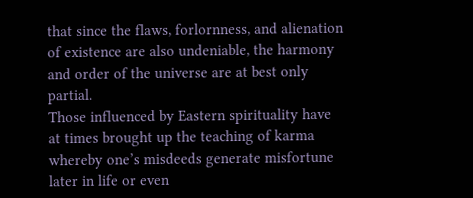that since the flaws, forlornness, and alienation of existence are also undeniable, the harmony and order of the universe are at best only partial.
Those influenced by Eastern spirituality have at times brought up the teaching of karma whereby one’s misdeeds generate misfortune later in life or even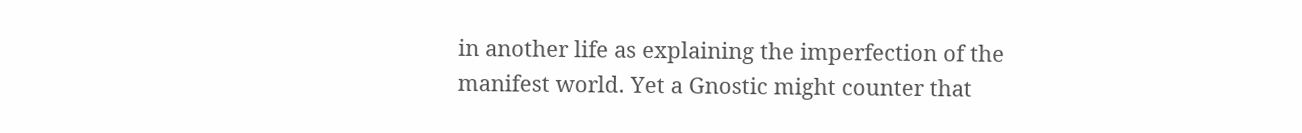in another life as explaining the imperfection of the manifest world. Yet a Gnostic might counter that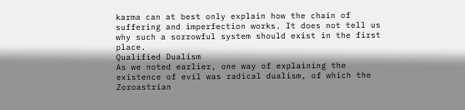karma can at best only explain how the chain of suffering and imperfection works. It does not tell us why such a sorrowful system should exist in the first place.
Qualified Dualism
As we noted earlier, one way of explaining the existence of evil was radical dualism, of which the Zoroastrian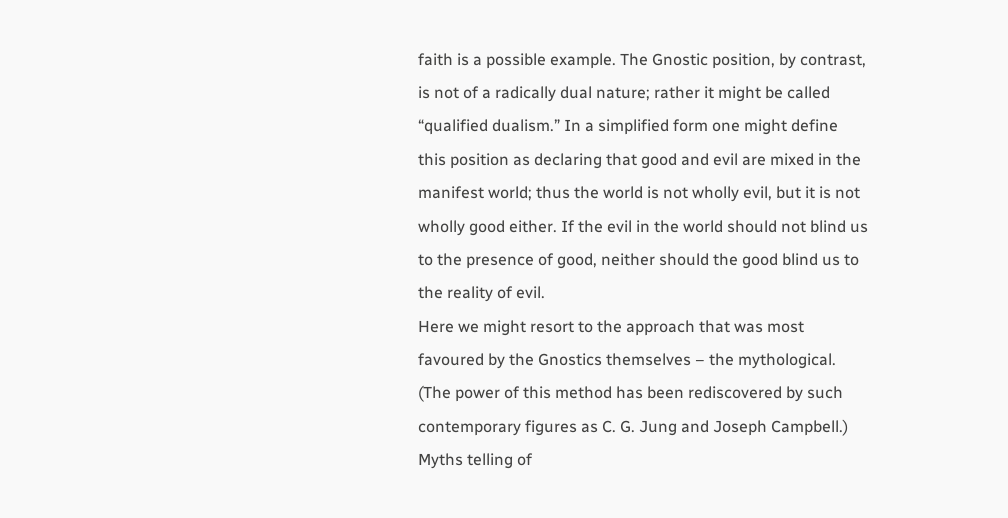faith is a possible example. The Gnostic position, by contrast, is not of a radically dual nature; rather it might be called “qualified dualism.” In a simplified form one might define this position as declaring that good and evil are mixed in the manifest world; thus the world is not wholly evil, but it is not wholly good either. If the evil in the world should not blind us to the presence of good, neither should the good blind us to the reality of evil.
Here we might resort to the approach that was most favoured by the Gnostics themselves – the mythological. (The power of this method has been rediscovered by such contemporary figures as C. G. Jung and Joseph Campbell.)
Myths telling of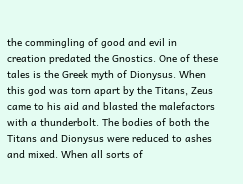the commingling of good and evil in creation predated the Gnostics. One of these tales is the Greek myth of Dionysus. When this god was torn apart by the Titans, Zeus came to his aid and blasted the malefactors with a thunderbolt. The bodies of both the Titans and Dionysus were reduced to ashes and mixed. When all sorts of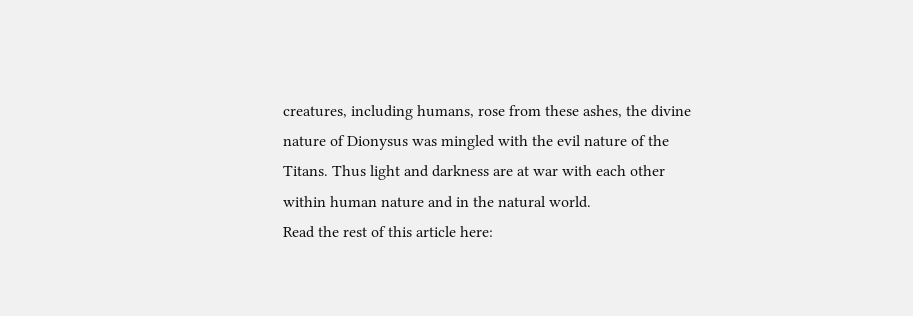creatures, including humans, rose from these ashes, the divine nature of Dionysus was mingled with the evil nature of the Titans. Thus light and darkness are at war with each other within human nature and in the natural world.
Read the rest of this article here: